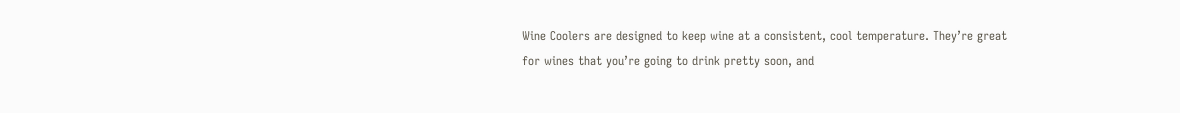Wine Coolers are designed to keep wine at a consistent, cool temperature. They’re great for wines that you’re going to drink pretty soon, and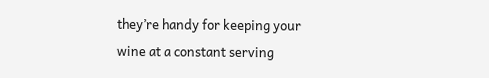they’re handy for keeping your wine at a constant serving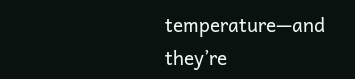temperature—and they’re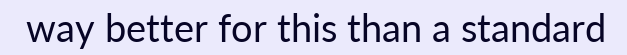way better for this than a standard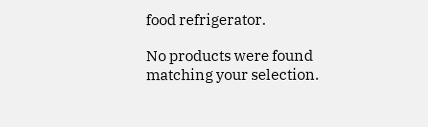food refrigerator.

No products were found matching your selection.